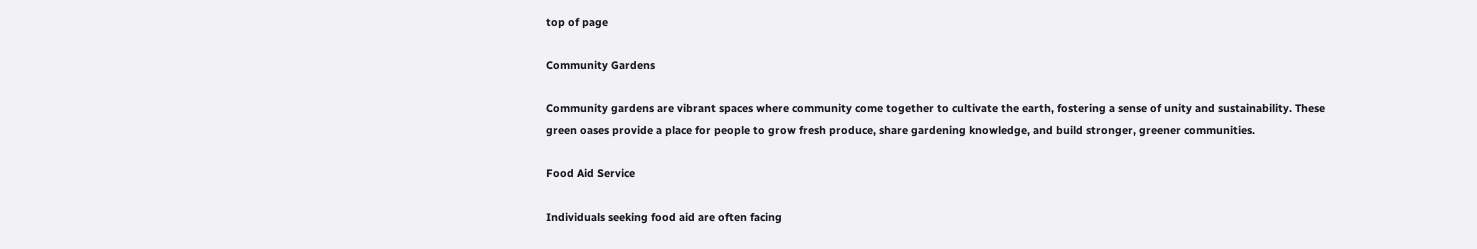top of page

Community Gardens

Community gardens are vibrant spaces where community come together to cultivate the earth, fostering a sense of unity and sustainability. These green oases provide a place for people to grow fresh produce, share gardening knowledge, and build stronger, greener communities.

Food Aid Service

Individuals seeking food aid are often facing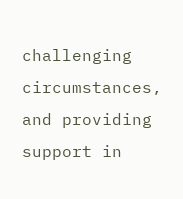challenging circumstances, and providing support in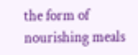the form of nourishing meals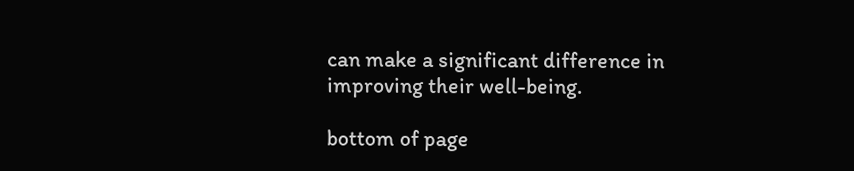can make a significant difference in improving their well-being.

bottom of page